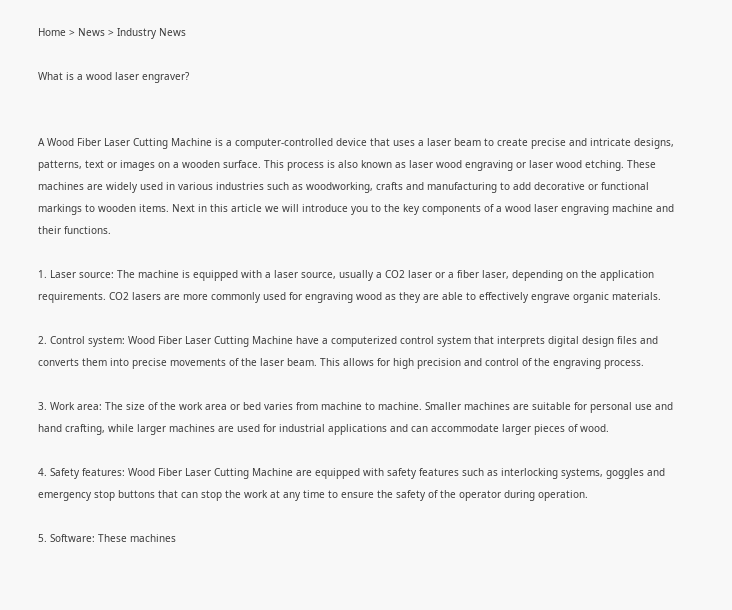Home > News > Industry News

What is a wood laser engraver?


A Wood Fiber Laser Cutting Machine is a computer-controlled device that uses a laser beam to create precise and intricate designs, patterns, text or images on a wooden surface. This process is also known as laser wood engraving or laser wood etching. These machines are widely used in various industries such as woodworking, crafts and manufacturing to add decorative or functional markings to wooden items. Next in this article we will introduce you to the key components of a wood laser engraving machine and their functions.

1. Laser source: The machine is equipped with a laser source, usually a CO2 laser or a fiber laser, depending on the application requirements. CO2 lasers are more commonly used for engraving wood as they are able to effectively engrave organic materials.

2. Control system: Wood Fiber Laser Cutting Machine have a computerized control system that interprets digital design files and converts them into precise movements of the laser beam. This allows for high precision and control of the engraving process.

3. Work area: The size of the work area or bed varies from machine to machine. Smaller machines are suitable for personal use and hand crafting, while larger machines are used for industrial applications and can accommodate larger pieces of wood.

4. Safety features: Wood Fiber Laser Cutting Machine are equipped with safety features such as interlocking systems, goggles and emergency stop buttons that can stop the work at any time to ensure the safety of the operator during operation.

5. Software: These machines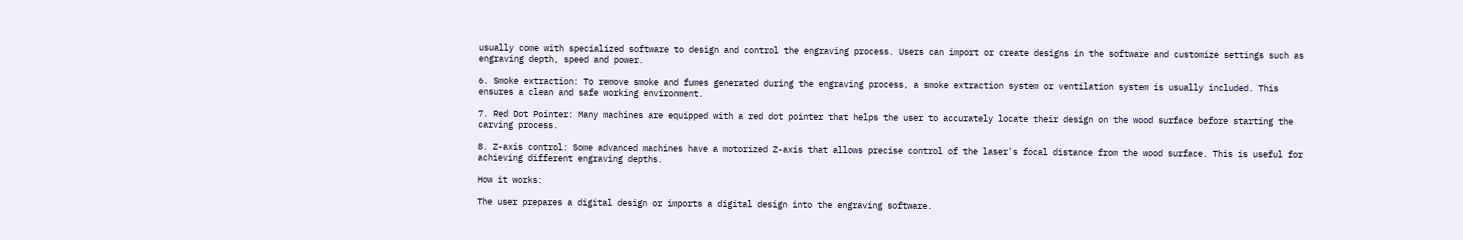usually come with specialized software to design and control the engraving process. Users can import or create designs in the software and customize settings such as engraving depth, speed and power.

6. Smoke extraction: To remove smoke and fumes generated during the engraving process, a smoke extraction system or ventilation system is usually included. This ensures a clean and safe working environment.

7. Red Dot Pointer: Many machines are equipped with a red dot pointer that helps the user to accurately locate their design on the wood surface before starting the carving process.

8. Z-axis control: Some advanced machines have a motorized Z-axis that allows precise control of the laser's focal distance from the wood surface. This is useful for achieving different engraving depths.

How it works:

The user prepares a digital design or imports a digital design into the engraving software.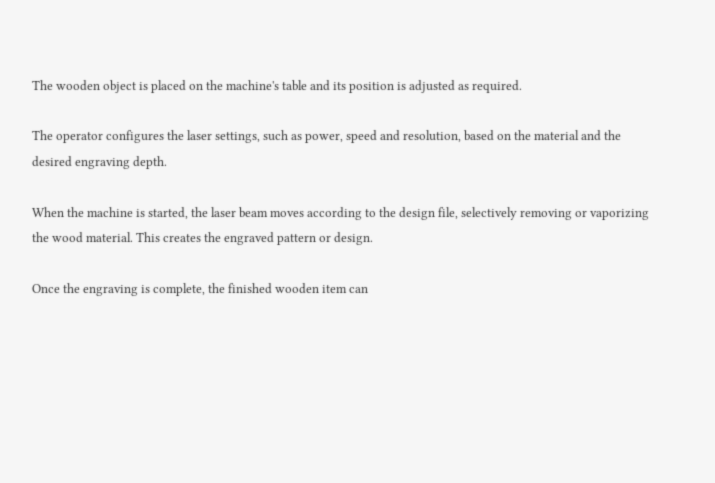The wooden object is placed on the machine's table and its position is adjusted as required.

The operator configures the laser settings, such as power, speed and resolution, based on the material and the desired engraving depth.

When the machine is started, the laser beam moves according to the design file, selectively removing or vaporizing the wood material. This creates the engraved pattern or design.

Once the engraving is complete, the finished wooden item can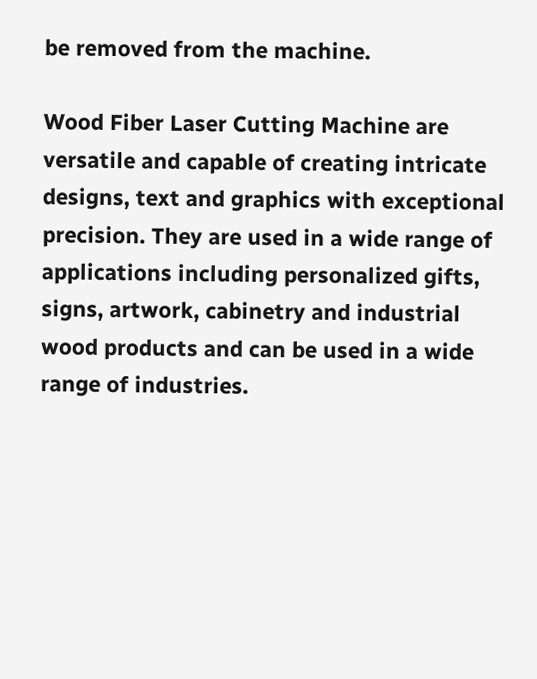be removed from the machine.

Wood Fiber Laser Cutting Machine are versatile and capable of creating intricate designs, text and graphics with exceptional precision. They are used in a wide range of applications including personalized gifts, signs, artwork, cabinetry and industrial wood products and can be used in a wide range of industries.